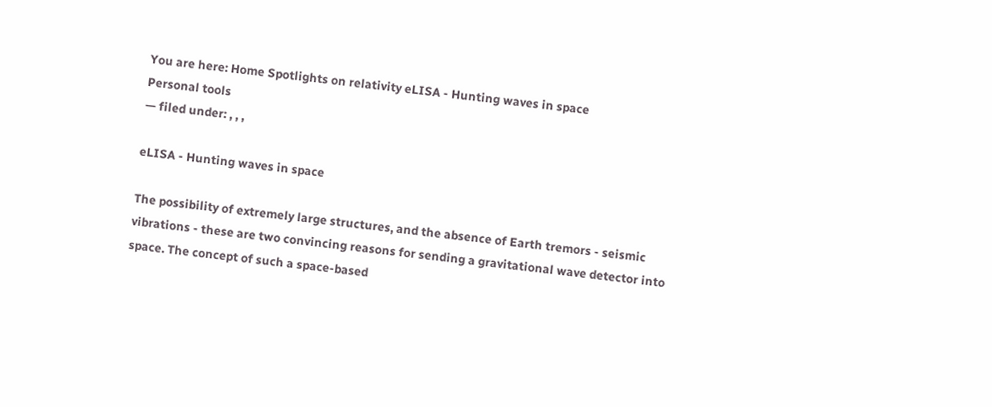You are here: Home Spotlights on relativity eLISA - Hunting waves in space
Personal tools
— filed under: , , ,

eLISA - Hunting waves in space

The possibility of extremely large structures, and the absence of Earth tremors - seismic vibrations - these are two convincing reasons for sending a gravitational wave detector into space. The concept of such a space-based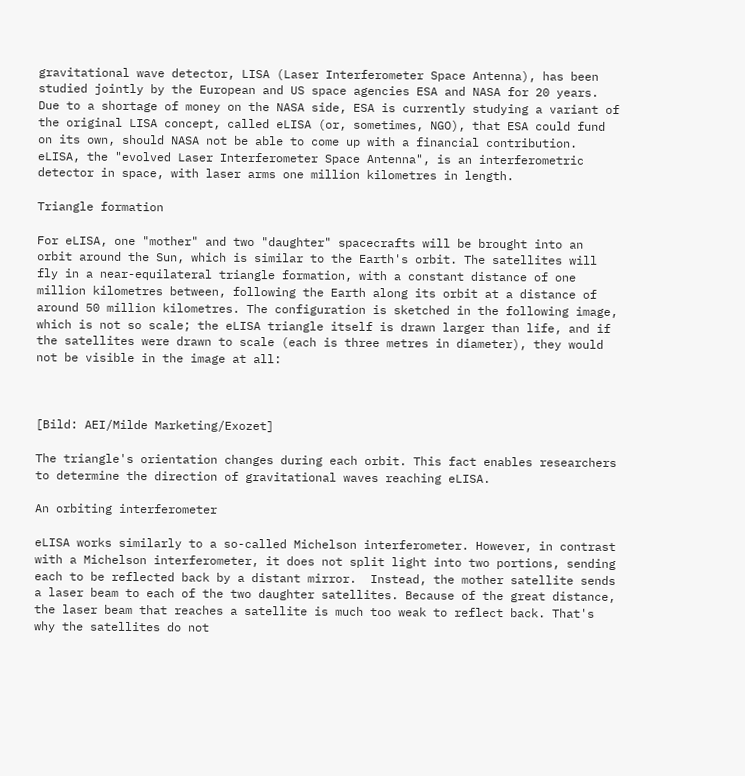gravitational wave detector, LISA (Laser Interferometer Space Antenna), has been studied jointly by the European and US space agencies ESA and NASA for 20 years. Due to a shortage of money on the NASA side, ESA is currently studying a variant of the original LISA concept, called eLISA (or, sometimes, NGO), that ESA could fund on its own, should NASA not be able to come up with a financial contribution. eLISA, the "evolved Laser Interferometer Space Antenna", is an interferometric detector in space, with laser arms one million kilometres in length.

Triangle formation

For eLISA, one "mother" and two "daughter" spacecrafts will be brought into an orbit around the Sun, which is similar to the Earth's orbit. The satellites will fly in a near-equilateral triangle formation, with a constant distance of one million kilometres between, following the Earth along its orbit at a distance of around 50 million kilometres. The configuration is sketched in the following image, which is not so scale; the eLISA triangle itself is drawn larger than life, and if the satellites were drawn to scale (each is three metres in diameter), they would not be visible in the image at all:



[Bild: AEI/Milde Marketing/Exozet]

The triangle's orientation changes during each orbit. This fact enables researchers to determine the direction of gravitational waves reaching eLISA.

An orbiting interferometer

eLISA works similarly to a so-called Michelson interferometer. However, in contrast with a Michelson interferometer, it does not split light into two portions, sending each to be reflected back by a distant mirror.  Instead, the mother satellite sends a laser beam to each of the two daughter satellites. Because of the great distance, the laser beam that reaches a satellite is much too weak to reflect back. That's why the satellites do not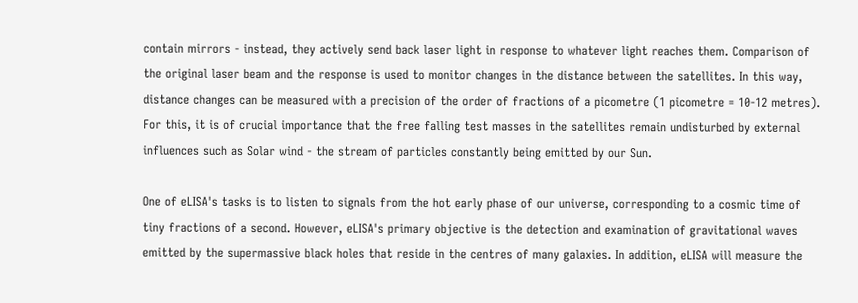contain mirrors - instead, they actively send back laser light in response to whatever light reaches them. Comparison of the original laser beam and the response is used to monitor changes in the distance between the satellites. In this way, distance changes can be measured with a precision of the order of fractions of a picometre (1 picometre = 10-12 metres). For this, it is of crucial importance that the free falling test masses in the satellites remain undisturbed by external influences such as Solar wind - the stream of particles constantly being emitted by our Sun.

One of eLISA's tasks is to listen to signals from the hot early phase of our universe, corresponding to a cosmic time of tiny fractions of a second. However, eLISA's primary objective is the detection and examination of gravitational waves emitted by the supermassive black holes that reside in the centres of many galaxies. In addition, eLISA will measure the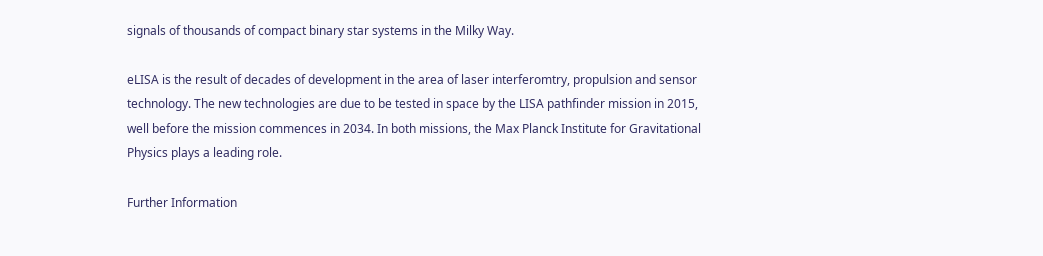signals of thousands of compact binary star systems in the Milky Way.

eLISA is the result of decades of development in the area of laser interferomtry, propulsion and sensor technology. The new technologies are due to be tested in space by the LISA pathfinder mission in 2015, well before the mission commences in 2034. In both missions, the Max Planck Institute for Gravitational Physics plays a leading role.

Further Information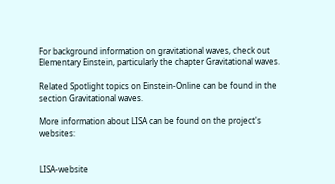For background information on gravitational waves, check out Elementary Einstein, particularly the chapter Gravitational waves.

Related Spotlight topics on Einstein-Online can be found in the section Gravitational waves.

More information about LISA can be found on the project's websites:


LISA-website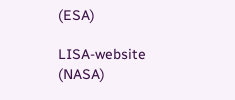(ESA)

LISA-website (NASA)